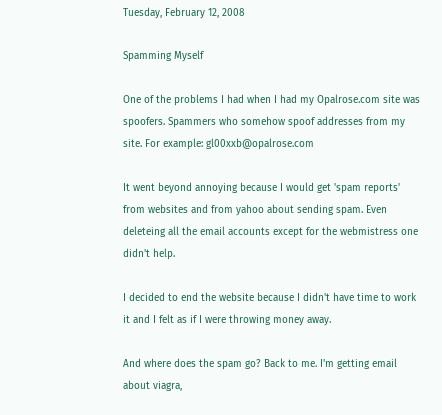Tuesday, February 12, 2008

Spamming Myself

One of the problems I had when I had my Opalrose.com site was spoofers. Spammers who somehow spoof addresses from my site. For example: gl00xxb@opalrose.com

It went beyond annoying because I would get 'spam reports' from websites and from yahoo about sending spam. Even deleteing all the email accounts except for the webmistress one didn't help.

I decided to end the website because I didn't have time to work it and I felt as if I were throwing money away.

And where does the spam go? Back to me. I'm getting email about viagra,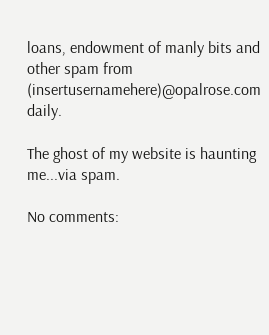loans, endowment of manly bits and other spam from (insertusernamehere)@opalrose.com daily.

The ghost of my website is haunting me...via spam.

No comments: